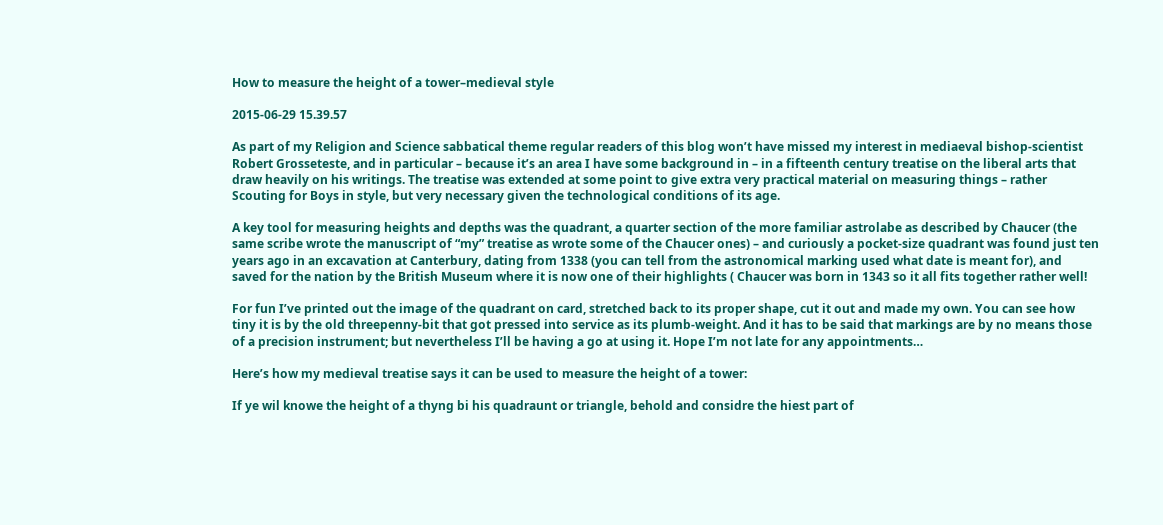How to measure the height of a tower–medieval style

2015-06-29 15.39.57

As part of my Religion and Science sabbatical theme regular readers of this blog won’t have missed my interest in mediaeval bishop-scientist Robert Grosseteste, and in particular – because it’s an area I have some background in – in a fifteenth century treatise on the liberal arts that draw heavily on his writings. The treatise was extended at some point to give extra very practical material on measuring things – rather Scouting for Boys in style, but very necessary given the technological conditions of its age.

A key tool for measuring heights and depths was the quadrant, a quarter section of the more familiar astrolabe as described by Chaucer (the same scribe wrote the manuscript of “my” treatise as wrote some of the Chaucer ones) – and curiously a pocket-size quadrant was found just ten years ago in an excavation at Canterbury, dating from 1338 (you can tell from the astronomical marking used what date is meant for), and saved for the nation by the British Museum where it is now one of their highlights ( Chaucer was born in 1343 so it all fits together rather well!

For fun I’ve printed out the image of the quadrant on card, stretched back to its proper shape, cut it out and made my own. You can see how tiny it is by the old threepenny-bit that got pressed into service as its plumb-weight. And it has to be said that markings are by no means those of a precision instrument; but nevertheless I’ll be having a go at using it. Hope I’m not late for any appointments…

Here’s how my medieval treatise says it can be used to measure the height of a tower:

If ye wil knowe the height of a thyng bi his quadraunt or triangle, behold and considre the hiest part of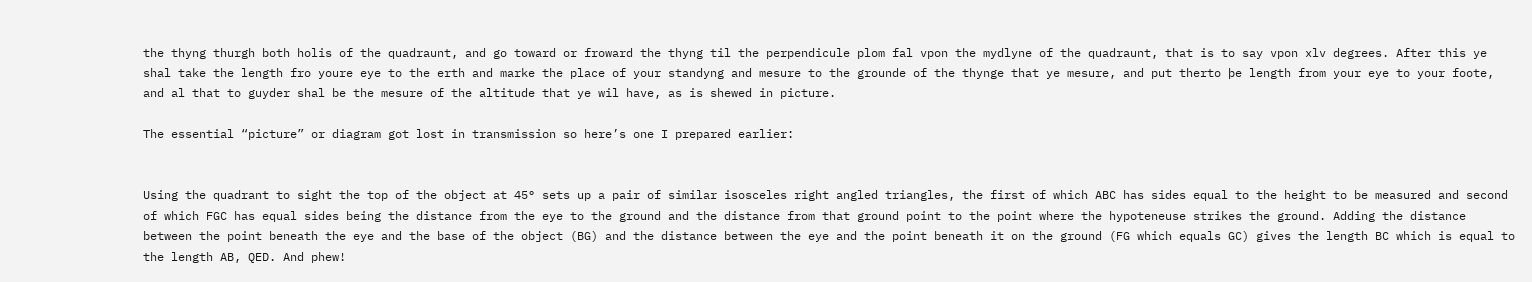the thyng thurgh both holis of the quadraunt, and go toward or froward the thyng til the perpendicule plom fal vpon the mydlyne of the quadraunt, that is to say vpon xlv degrees. After this ye shal take the length fro youre eye to the erth and marke the place of your standyng and mesure to the grounde of the thynge that ye mesure, and put therto þe length from your eye to your foote, and al that to guyder shal be the mesure of the altitude that ye wil have, as is shewed in picture.

The essential “picture” or diagram got lost in transmission so here’s one I prepared earlier:


Using the quadrant to sight the top of the object at 45° sets up a pair of similar isosceles right angled triangles, the first of which ABC has sides equal to the height to be measured and second of which FGC has equal sides being the distance from the eye to the ground and the distance from that ground point to the point where the hypoteneuse strikes the ground. Adding the distance between the point beneath the eye and the base of the object (BG) and the distance between the eye and the point beneath it on the ground (FG which equals GC) gives the length BC which is equal to the length AB, QED. And phew!